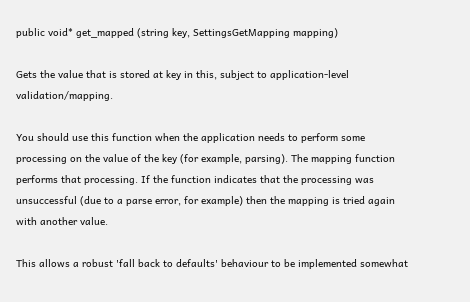public void* get_mapped (string key, SettingsGetMapping mapping)

Gets the value that is stored at key in this, subject to application-level validation/mapping.

You should use this function when the application needs to perform some processing on the value of the key (for example, parsing). The mapping function performs that processing. If the function indicates that the processing was unsuccessful (due to a parse error, for example) then the mapping is tried again with another value.

This allows a robust 'fall back to defaults' behaviour to be implemented somewhat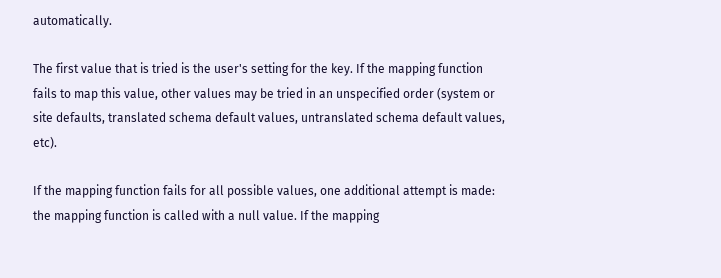automatically.

The first value that is tried is the user's setting for the key. If the mapping function fails to map this value, other values may be tried in an unspecified order (system or site defaults, translated schema default values, untranslated schema default values, etc).

If the mapping function fails for all possible values, one additional attempt is made: the mapping function is called with a null value. If the mapping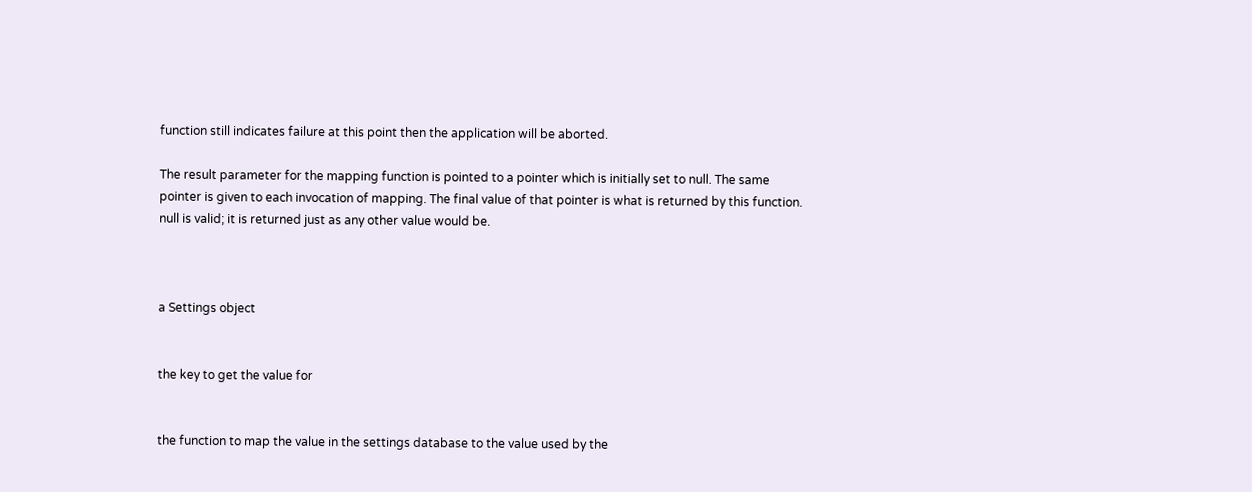function still indicates failure at this point then the application will be aborted.

The result parameter for the mapping function is pointed to a pointer which is initially set to null. The same pointer is given to each invocation of mapping. The final value of that pointer is what is returned by this function. null is valid; it is returned just as any other value would be.



a Settings object


the key to get the value for


the function to map the value in the settings database to the value used by the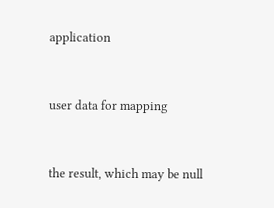application


user data for mapping


the result, which may be null